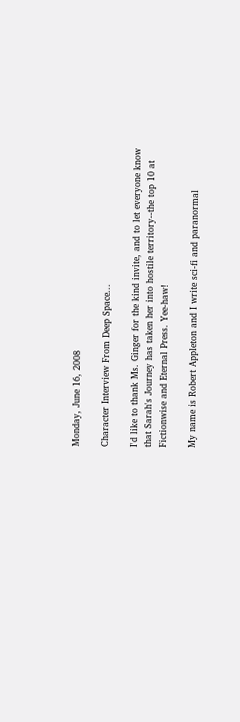Monday, June 16, 2008

Character Interview From Deep Space...

I'd like to thank Ms. Ginger for the kind invite, and to let everyone know that Sarah's Journey has taken her into hostile territory--the top 10 at Fictionwise and Eternal Press. Yee-haw!

My name is Robert Appleton and I write sci-fi and paranormal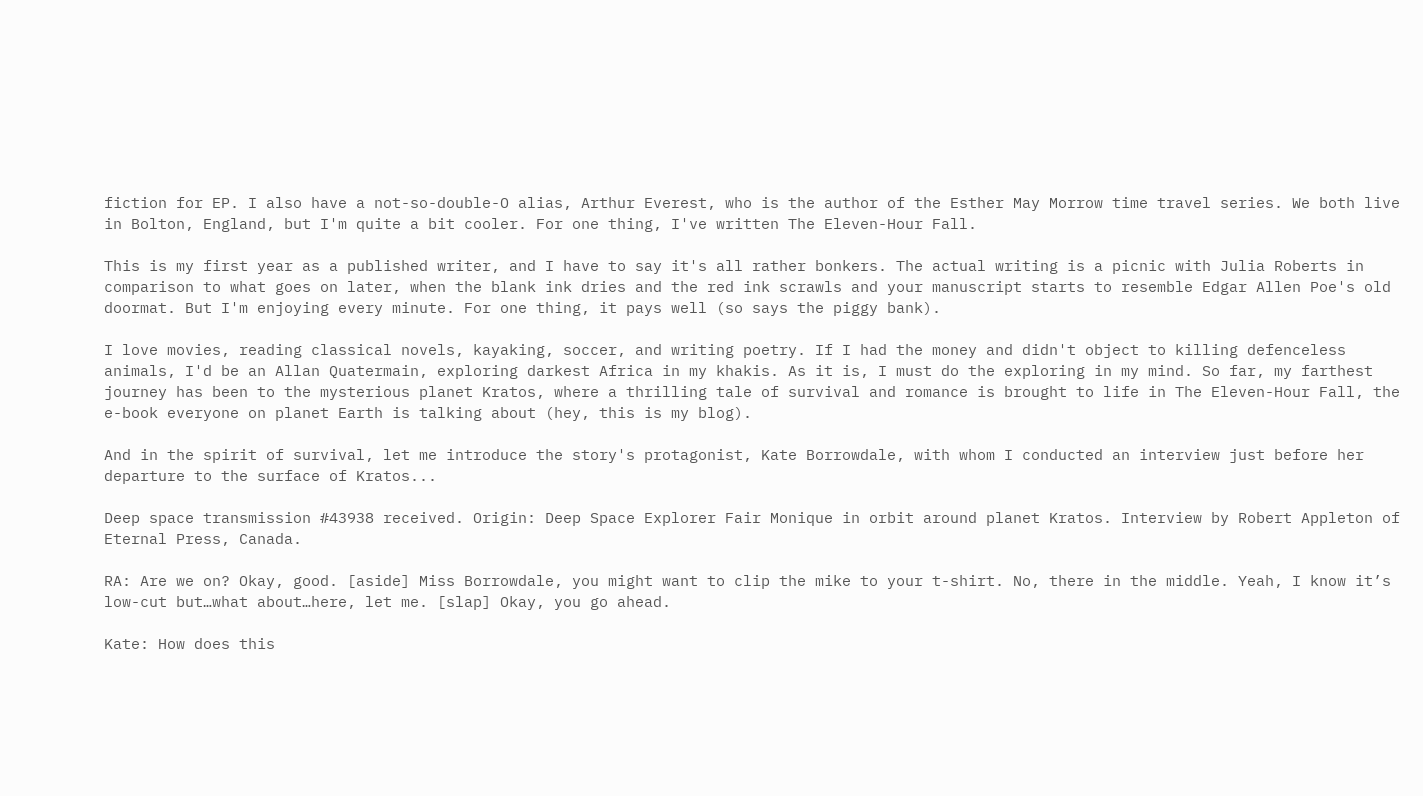fiction for EP. I also have a not-so-double-O alias, Arthur Everest, who is the author of the Esther May Morrow time travel series. We both live in Bolton, England, but I'm quite a bit cooler. For one thing, I've written The Eleven-Hour Fall.

This is my first year as a published writer, and I have to say it's all rather bonkers. The actual writing is a picnic with Julia Roberts in comparison to what goes on later, when the blank ink dries and the red ink scrawls and your manuscript starts to resemble Edgar Allen Poe's old doormat. But I'm enjoying every minute. For one thing, it pays well (so says the piggy bank).

I love movies, reading classical novels, kayaking, soccer, and writing poetry. If I had the money and didn't object to killing defenceless animals, I'd be an Allan Quatermain, exploring darkest Africa in my khakis. As it is, I must do the exploring in my mind. So far, my farthest journey has been to the mysterious planet Kratos, where a thrilling tale of survival and romance is brought to life in The Eleven-Hour Fall, the e-book everyone on planet Earth is talking about (hey, this is my blog).

And in the spirit of survival, let me introduce the story's protagonist, Kate Borrowdale, with whom I conducted an interview just before her departure to the surface of Kratos...

Deep space transmission #43938 received. Origin: Deep Space Explorer Fair Monique in orbit around planet Kratos. Interview by Robert Appleton of Eternal Press, Canada.

RA: Are we on? Okay, good. [aside] Miss Borrowdale, you might want to clip the mike to your t-shirt. No, there in the middle. Yeah, I know it’s low-cut but…what about…here, let me. [slap] Okay, you go ahead.

Kate: How does this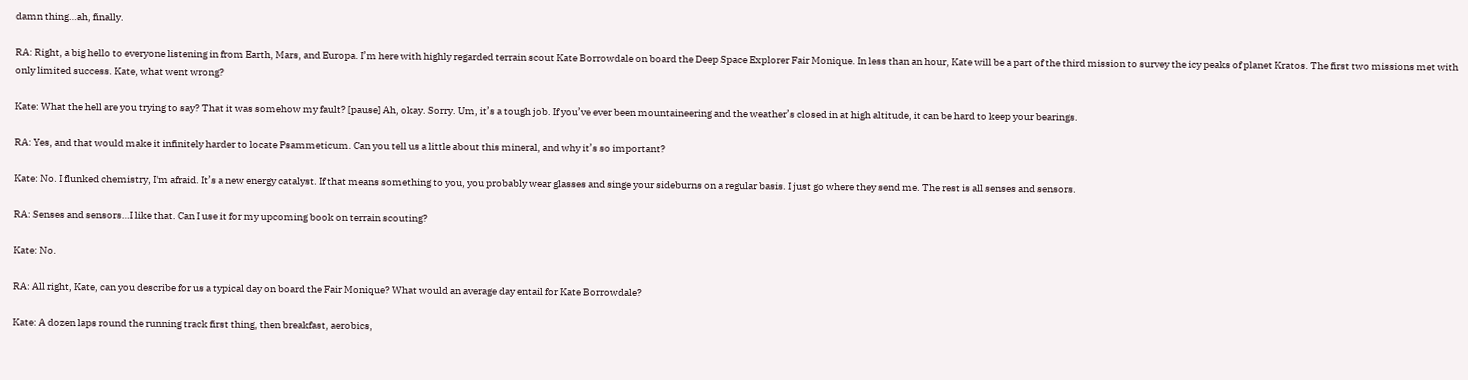damn thing…ah, finally.

RA: Right, a big hello to everyone listening in from Earth, Mars, and Europa. I’m here with highly regarded terrain scout Kate Borrowdale on board the Deep Space Explorer Fair Monique. In less than an hour, Kate will be a part of the third mission to survey the icy peaks of planet Kratos. The first two missions met with only limited success. Kate, what went wrong?

Kate: What the hell are you trying to say? That it was somehow my fault? [pause] Ah, okay. Sorry. Um, it’s a tough job. If you’ve ever been mountaineering and the weather’s closed in at high altitude, it can be hard to keep your bearings.

RA: Yes, and that would make it infinitely harder to locate Psammeticum. Can you tell us a little about this mineral, and why it’s so important?

Kate: No. I flunked chemistry, I'm afraid. It’s a new energy catalyst. If that means something to you, you probably wear glasses and singe your sideburns on a regular basis. I just go where they send me. The rest is all senses and sensors.

RA: Senses and sensors…I like that. Can I use it for my upcoming book on terrain scouting?

Kate: No.

RA: All right, Kate, can you describe for us a typical day on board the Fair Monique? What would an average day entail for Kate Borrowdale?

Kate: A dozen laps round the running track first thing, then breakfast, aerobics,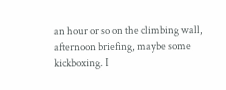an hour or so on the climbing wall, afternoon briefing, maybe some kickboxing. I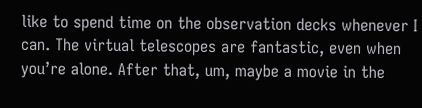like to spend time on the observation decks whenever I can. The virtual telescopes are fantastic, even when you’re alone. After that, um, maybe a movie in the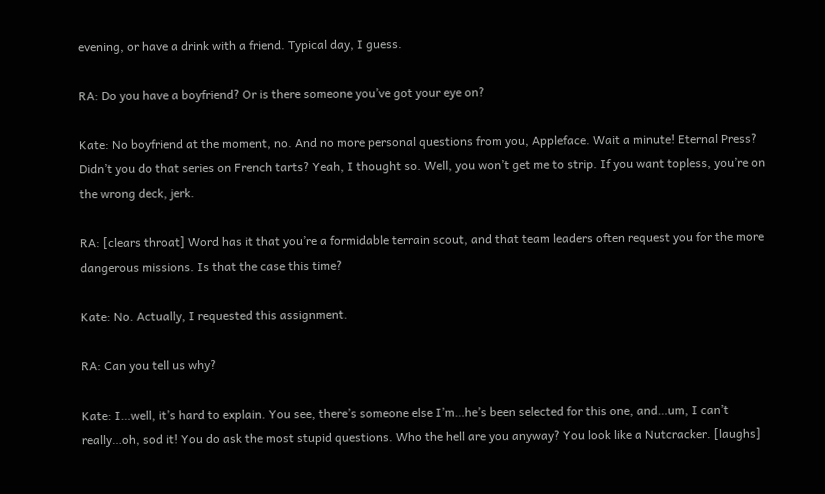evening, or have a drink with a friend. Typical day, I guess.

RA: Do you have a boyfriend? Or is there someone you’ve got your eye on?

Kate: No boyfriend at the moment, no. And no more personal questions from you, Appleface. Wait a minute! Eternal Press? Didn’t you do that series on French tarts? Yeah, I thought so. Well, you won’t get me to strip. If you want topless, you’re on the wrong deck, jerk.

RA: [clears throat] Word has it that you’re a formidable terrain scout, and that team leaders often request you for the more dangerous missions. Is that the case this time?

Kate: No. Actually, I requested this assignment.

RA: Can you tell us why?

Kate: I…well, it’s hard to explain. You see, there’s someone else I’m…he’s been selected for this one, and…um, I can’t really…oh, sod it! You do ask the most stupid questions. Who the hell are you anyway? You look like a Nutcracker. [laughs]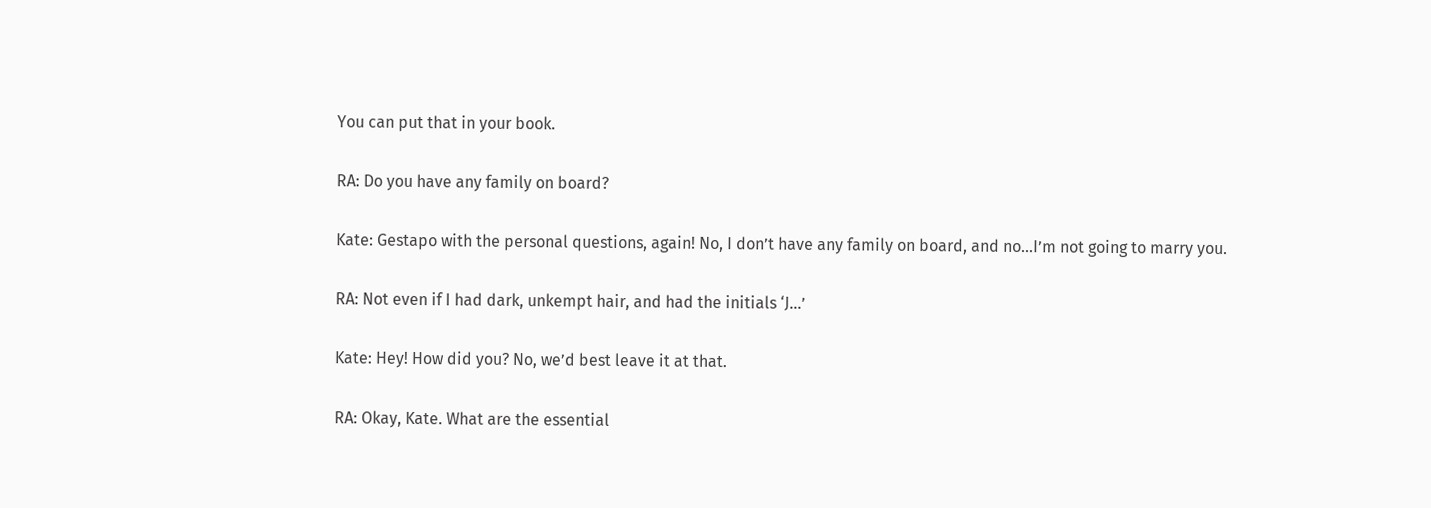You can put that in your book.

RA: Do you have any family on board?

Kate: Gestapo with the personal questions, again! No, I don’t have any family on board, and no…I’m not going to marry you.

RA: Not even if I had dark, unkempt hair, and had the initials ‘J…’

Kate: Hey! How did you? No, we’d best leave it at that.

RA: Okay, Kate. What are the essential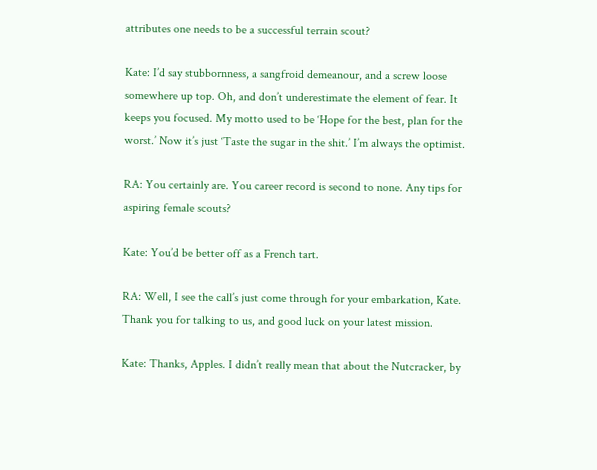attributes one needs to be a successful terrain scout?

Kate: I’d say stubbornness, a sangfroid demeanour, and a screw loose somewhere up top. Oh, and don’t underestimate the element of fear. It keeps you focused. My motto used to be ‘Hope for the best, plan for the worst.’ Now it’s just ‘Taste the sugar in the shit.’ I’m always the optimist.

RA: You certainly are. You career record is second to none. Any tips for aspiring female scouts?

Kate: You’d be better off as a French tart.

RA: Well, I see the call’s just come through for your embarkation, Kate. Thank you for talking to us, and good luck on your latest mission.

Kate: Thanks, Apples. I didn’t really mean that about the Nutcracker, by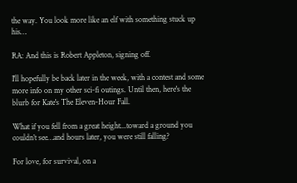the way. You look more like an elf with something stuck up his…

RA: And this is Robert Appleton, signing off.

I'll hopefully be back later in the week, with a contest and some more info on my other sci-fi outings. Until then, here's the blurb for Kate's The Eleven-Hour Fall.

What if you fell from a great height...toward a ground you couldn’t see…and hours later, you were still falling?

For love, for survival, on a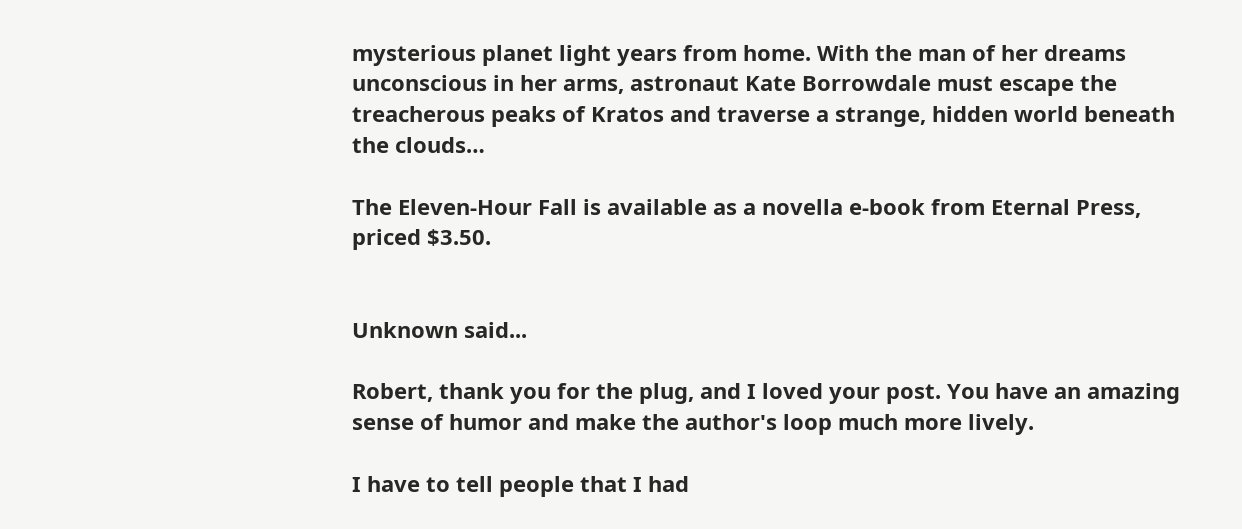mysterious planet light years from home. With the man of her dreams unconscious in her arms, astronaut Kate Borrowdale must escape the treacherous peaks of Kratos and traverse a strange, hidden world beneath the clouds…

The Eleven-Hour Fall is available as a novella e-book from Eternal Press, priced $3.50.


Unknown said...

Robert, thank you for the plug, and I loved your post. You have an amazing sense of humor and make the author's loop much more lively.

I have to tell people that I had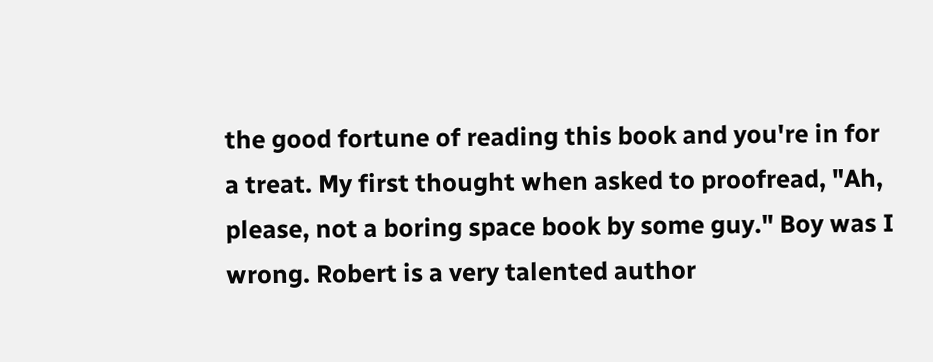the good fortune of reading this book and you're in for a treat. My first thought when asked to proofread, "Ah, please, not a boring space book by some guy." Boy was I wrong. Robert is a very talented author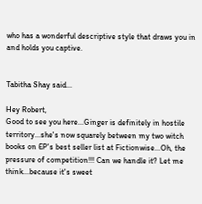who has a wonderful descriptive style that draws you in and holds you captive.


Tabitha Shay said...

Hey Robert,
Good to see you here...Ginger is definitely in hostile territory...she's now squarely between my two witch books on EP's best seller list at Fictionwise...Oh, the pressure of competition!!! Can we handle it? Let me think...because it's sweet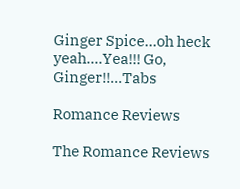Ginger Spice...oh heck yeah....Yea!!! Go, Ginger!!...Tabs

Romance Reviews

The Romance Reviews